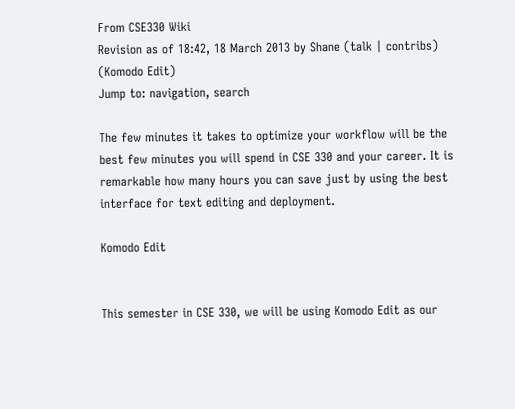From CSE330 Wiki
Revision as of 18:42, 18 March 2013 by Shane (talk | contribs) (Komodo Edit)
Jump to: navigation, search

The few minutes it takes to optimize your workflow will be the best few minutes you will spend in CSE 330 and your career. It is remarkable how many hours you can save just by using the best interface for text editing and deployment.

Komodo Edit


This semester in CSE 330, we will be using Komodo Edit as our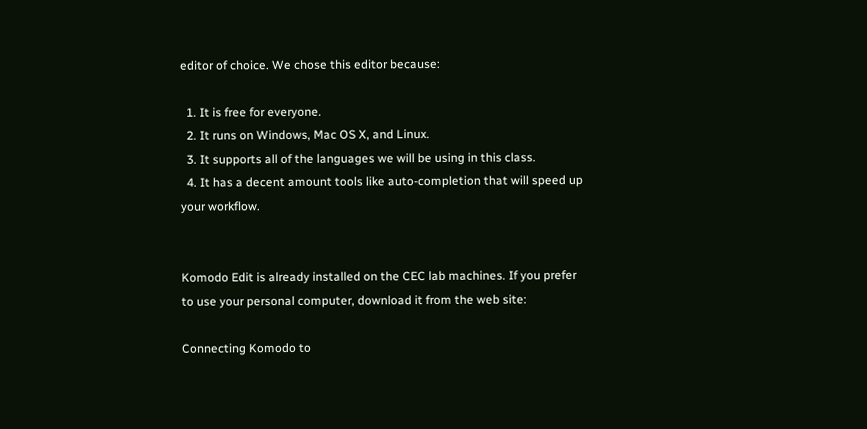editor of choice. We chose this editor because:

  1. It is free for everyone.
  2. It runs on Windows, Mac OS X, and Linux.
  3. It supports all of the languages we will be using in this class.
  4. It has a decent amount tools like auto-completion that will speed up your workflow.


Komodo Edit is already installed on the CEC lab machines. If you prefer to use your personal computer, download it from the web site:

Connecting Komodo to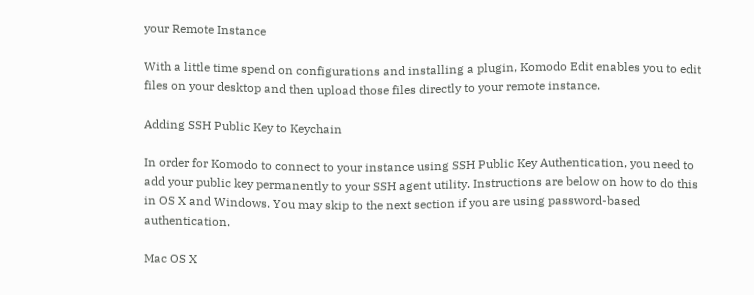your Remote Instance

With a little time spend on configurations and installing a plugin, Komodo Edit enables you to edit files on your desktop and then upload those files directly to your remote instance.

Adding SSH Public Key to Keychain

In order for Komodo to connect to your instance using SSH Public Key Authentication, you need to add your public key permanently to your SSH agent utility. Instructions are below on how to do this in OS X and Windows. You may skip to the next section if you are using password-based authentication.

Mac OS X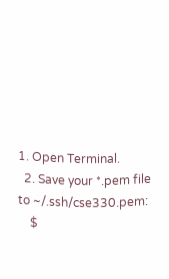1. Open Terminal.
  2. Save your *.pem file to ~/.ssh/cse330.pem:
    $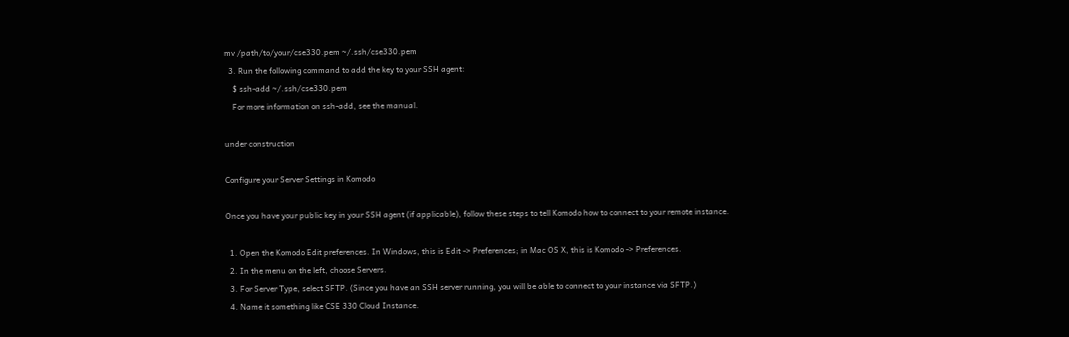mv /path/to/your/cse330.pem ~/.ssh/cse330.pem
  3. Run the following command to add the key to your SSH agent:
    $ ssh-add ~/.ssh/cse330.pem
    For more information on ssh-add, see the manual.

under construction

Configure your Server Settings in Komodo

Once you have your public key in your SSH agent (if applicable), follow these steps to tell Komodo how to connect to your remote instance.

  1. Open the Komodo Edit preferences. In Windows, this is Edit -> Preferences; in Mac OS X, this is Komodo -> Preferences.
  2. In the menu on the left, choose Servers.
  3. For Server Type, select SFTP. (Since you have an SSH server running, you will be able to connect to your instance via SFTP.)
  4. Name it something like CSE 330 Cloud Instance.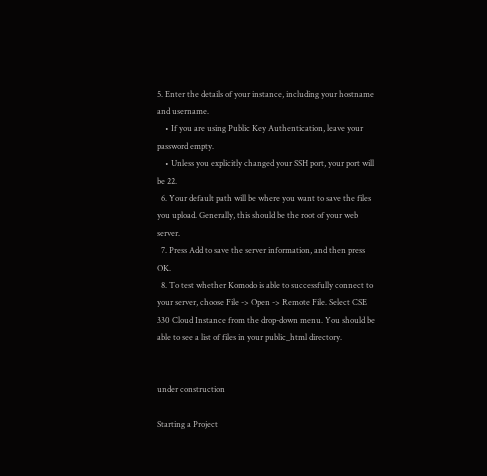5. Enter the details of your instance, including your hostname and username.
    • If you are using Public Key Authentication, leave your password empty.
    • Unless you explicitly changed your SSH port, your port will be 22.
  6. Your default path will be where you want to save the files you upload. Generally, this should be the root of your web server.
  7. Press Add to save the server information, and then press OK.
  8. To test whether Komodo is able to successfully connect to your server, choose File -> Open -> Remote File. Select CSE 330 Cloud Instance from the drop-down menu. You should be able to see a list of files in your public_html directory.


under construction

Starting a Project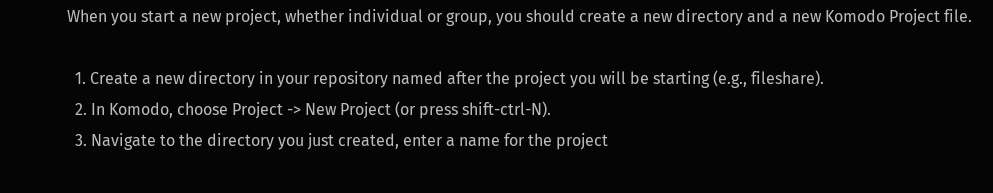When you start a new project, whether individual or group, you should create a new directory and a new Komodo Project file.

  1. Create a new directory in your repository named after the project you will be starting (e.g., fileshare).
  2. In Komodo, choose Project -> New Project (or press shift-ctrl-N).
  3. Navigate to the directory you just created, enter a name for the project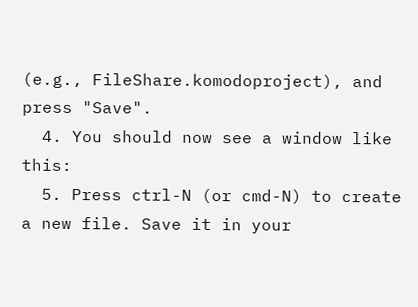(e.g., FileShare.komodoproject), and press "Save".
  4. You should now see a window like this:
  5. Press ctrl-N (or cmd-N) to create a new file. Save it in your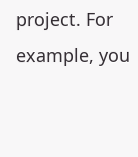project. For example, you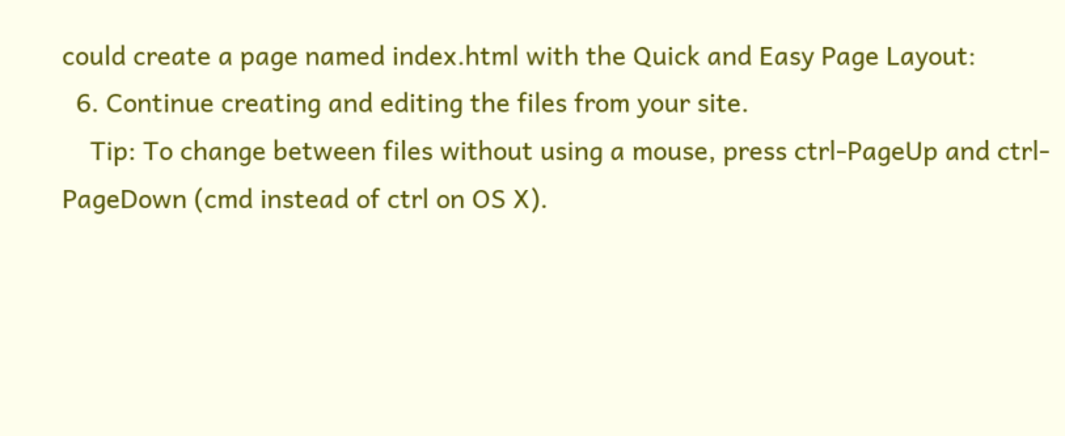could create a page named index.html with the Quick and Easy Page Layout:
  6. Continue creating and editing the files from your site.
    Tip: To change between files without using a mouse, press ctrl-PageUp and ctrl-PageDown (cmd instead of ctrl on OS X).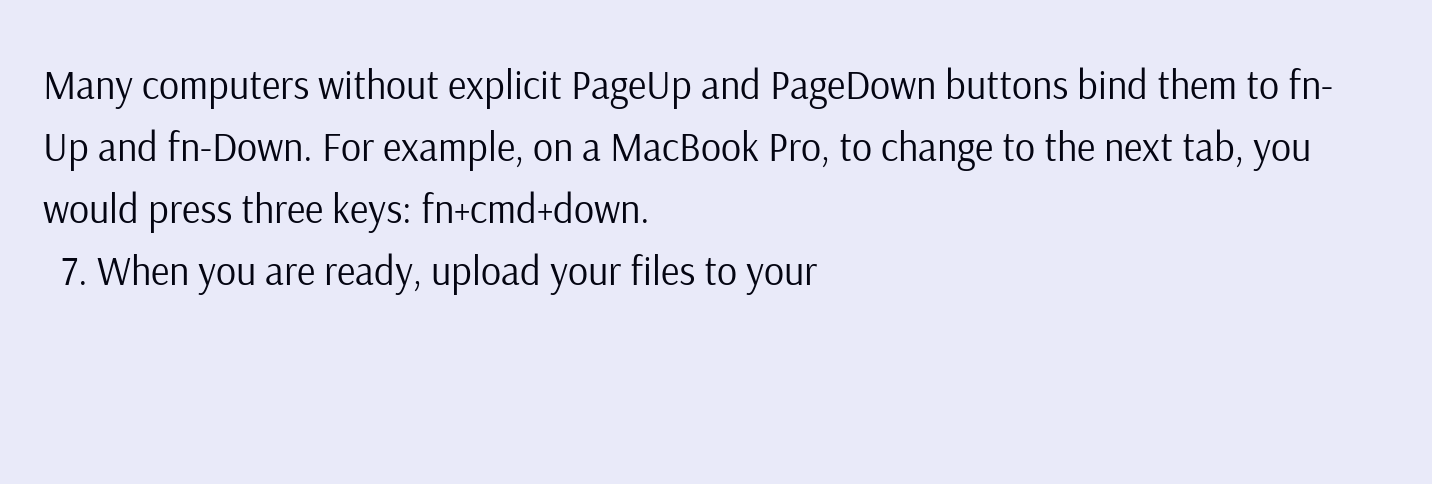Many computers without explicit PageUp and PageDown buttons bind them to fn-Up and fn-Down. For example, on a MacBook Pro, to change to the next tab, you would press three keys: fn+cmd+down.
  7. When you are ready, upload your files to your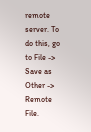remote server. To do this, go to File -> Save as Other -> Remote File.